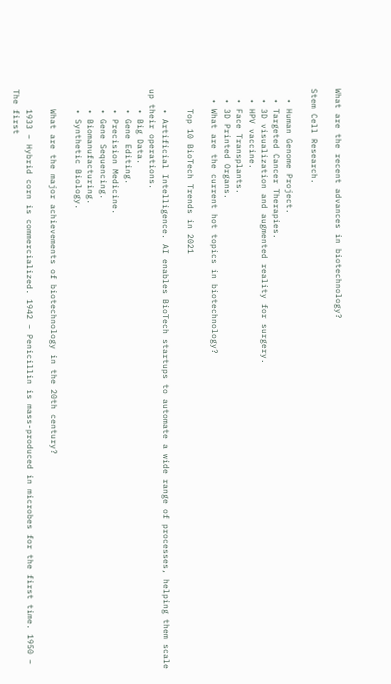What are the recent advances in biotechnology?

Stem Cell Research.

  • Human Genome Project.
  • Targeted Cancer Therapies.
  • 3D visualization and augmented reality for surgery.
  • HPV vaccine.
  • Face Transplants.
  • 3D Printed Organs.
  • What are the current hot topics in biotechnology?

    Top 10 BioTech Trends in 2021

    • Artificial Intelligence. AI enables BioTech startups to automate a wide range of processes, helping them scale up their operations.
    • Big Data.
    • Gene Editing.
    • Precision Medicine.
    • Gene Sequencing.
    • Biomanufacturing.
    • Synthetic Biology.

    What are the major achievements of biotechnology in the 20th century?

    1933 – Hybrid corn is commercialized. 1942 – Penicillin is mass-produced in microbes for the first time. 1950 – The first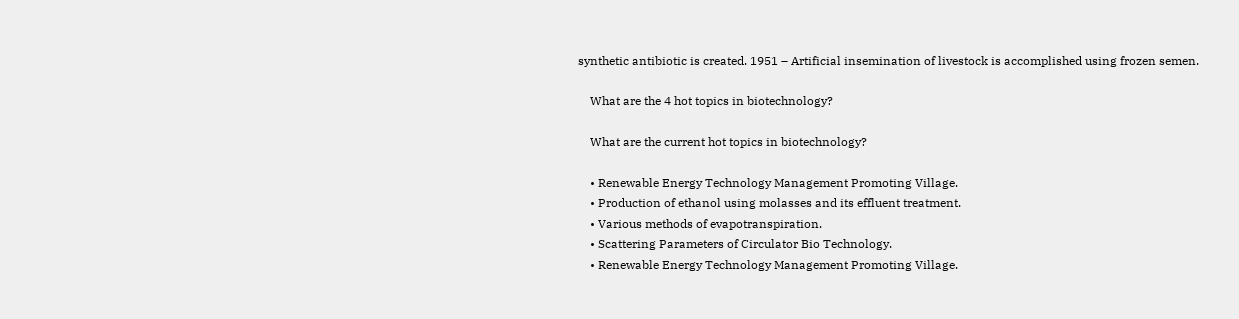synthetic antibiotic is created. 1951 – Artificial insemination of livestock is accomplished using frozen semen.

    What are the 4 hot topics in biotechnology?

    What are the current hot topics in biotechnology?

    • Renewable Energy Technology Management Promoting Village.
    • Production of ethanol using molasses and its effluent treatment.
    • Various methods of evapotranspiration.
    • Scattering Parameters of Circulator Bio Technology.
    • Renewable Energy Technology Management Promoting Village.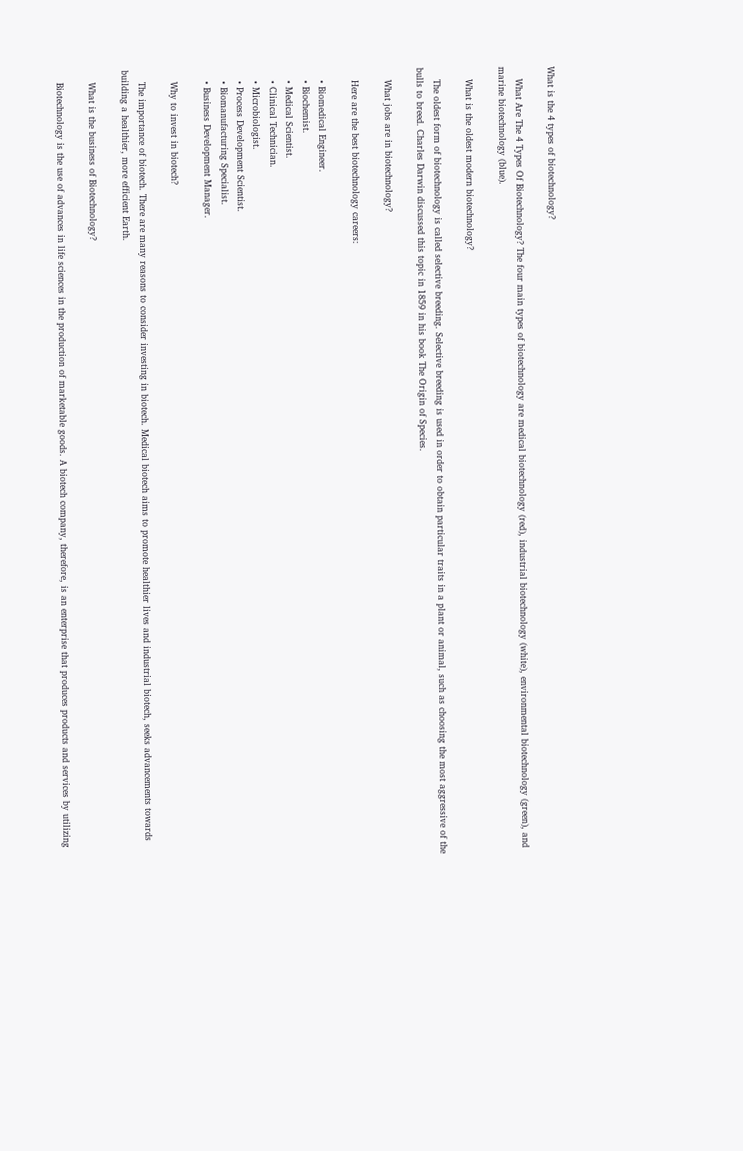What is the 4 types of biotechnology?

    What Are The 4 Types Of Biotechnology? The four main types of biotechnology are medical biotechnology (red), industrial biotechnology (white), environmental biotechnology (green), and marine biotechnology (blue).

    What is the oldest modern biotechnology?

    The oldest form of biotechnology is called selective breeding. Selective breeding is used in order to obtain particular traits in a plant or animal, such as choosing the most aggressive of the bulls to breed. Charles Darwin discussed this topic in 1859 in his book The Origin of Species.

    What jobs are in biotechnology?

    Here are the best biotechnology careers:

    • Biomedical Engineer.
    • Biochemist.
    • Medical Scientist.
    • Clinical Technician.
    • Microbiologist.
    • Process Development Scientist.
    • Biomanufacturing Specialist.
    • Business Development Manager.

    Why to invest in biotech?

    The importance of biotech. There are many reasons to consider investing in biotech. Medical biotech aims to promote healthier lives and industrial biotech, seeks advancements towards building a healthier, more efficient Earth.

    What is the business of Biotechnology?

    Biotechnology is the use of advances in life sciences in the production of marketable goods. A biotech company, therefore, is an enterprise that produces products and services by utilizing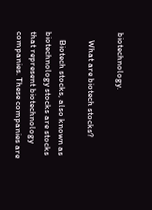biotechnology.

    What are biotech stocks?

    Biotech stocks, also known as biotechnology stocks are stocks that represent biotechnology companies. These companies are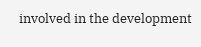involved in the development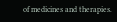of medicines and therapies.